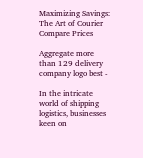Maximizing Savings: The Art of Courier Compare Prices

Aggregate more than 129 delivery company logo best -

In the intricate world of shipping logistics, businesses keen on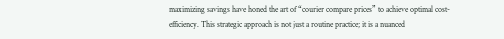maximizing savings have honed the art of “courier compare prices” to achieve optimal cost-efficiency. This strategic approach is not just a routine practice; it is a nuanced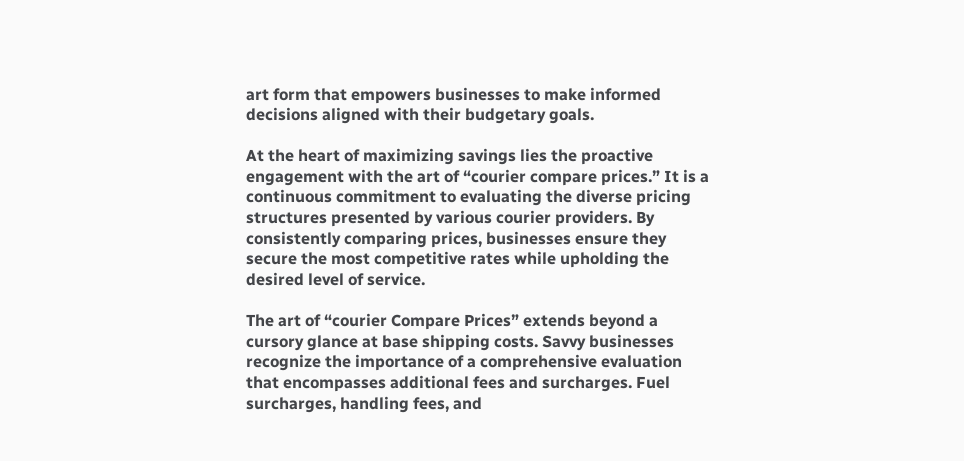art form that empowers businesses to make informed decisions aligned with their budgetary goals.

At the heart of maximizing savings lies the proactive engagement with the art of “courier compare prices.” It is a continuous commitment to evaluating the diverse pricing structures presented by various courier providers. By consistently comparing prices, businesses ensure they secure the most competitive rates while upholding the desired level of service.

The art of “courier Compare Prices” extends beyond a cursory glance at base shipping costs. Savvy businesses recognize the importance of a comprehensive evaluation that encompasses additional fees and surcharges. Fuel surcharges, handling fees, and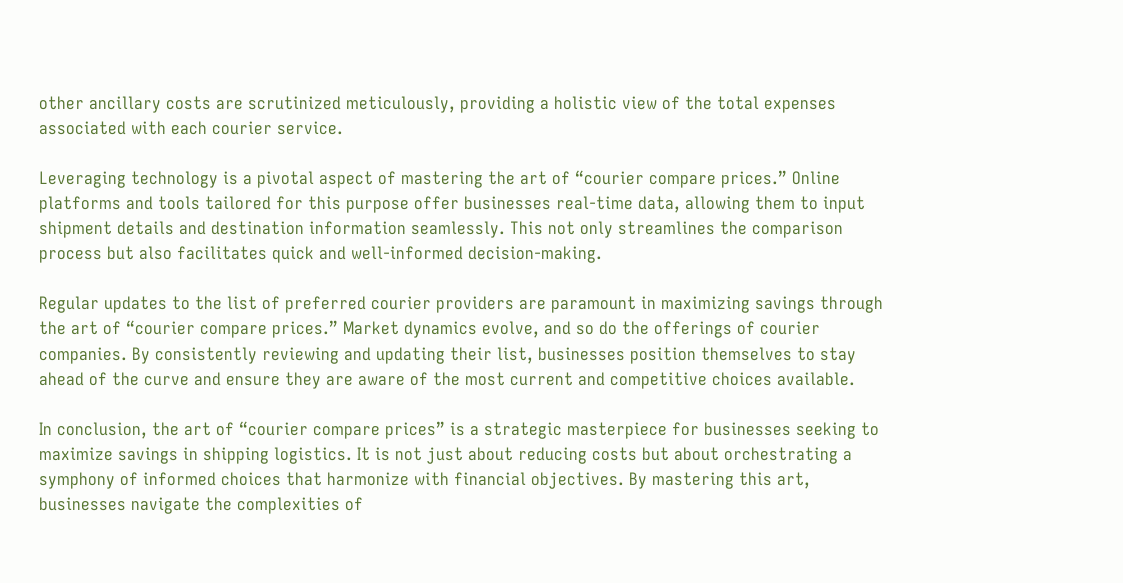other ancillary costs are scrutinized meticulously, providing a holistic view of the total expenses associated with each courier service.

Leveraging technology is a pivotal aspect of mastering the art of “courier compare prices.” Online platforms and tools tailored for this purpose offer businesses real-time data, allowing them to input shipment details and destination information seamlessly. This not only streamlines the comparison process but also facilitates quick and well-informed decision-making.

Regular updates to the list of preferred courier providers are paramount in maximizing savings through the art of “courier compare prices.” Market dynamics evolve, and so do the offerings of courier companies. By consistently reviewing and updating their list, businesses position themselves to stay ahead of the curve and ensure they are aware of the most current and competitive choices available.

In conclusion, the art of “courier compare prices” is a strategic masterpiece for businesses seeking to maximize savings in shipping logistics. It is not just about reducing costs but about orchestrating a symphony of informed choices that harmonize with financial objectives. By mastering this art, businesses navigate the complexities of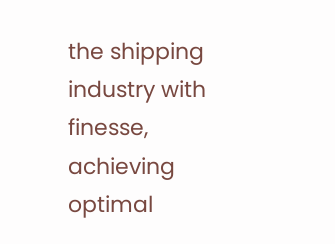the shipping industry with finesse, achieving optimal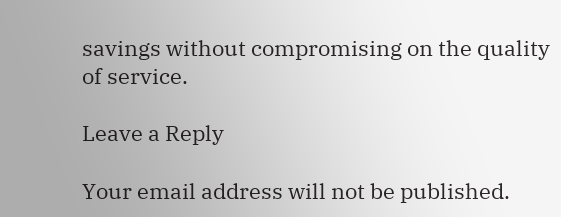savings without compromising on the quality of service.

Leave a Reply

Your email address will not be published.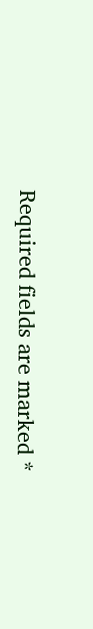Required fields are marked *